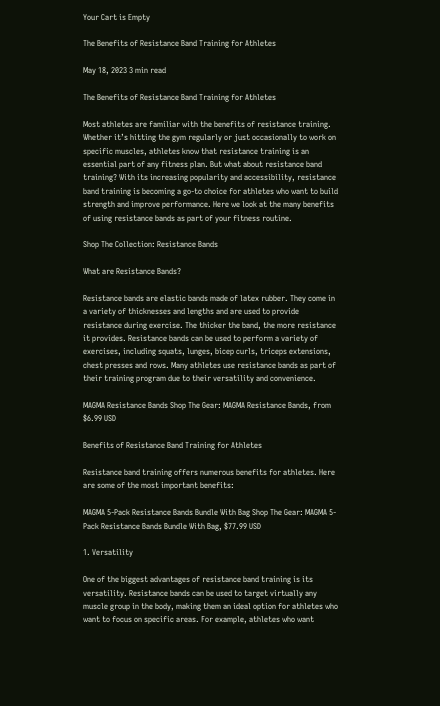Your Cart is Empty

The Benefits of Resistance Band Training for Athletes

May 18, 2023 3 min read

The Benefits of Resistance Band Training for Athletes

Most athletes are familiar with the benefits of resistance training. Whether it’s hitting the gym regularly or just occasionally to work on specific muscles, athletes know that resistance training is an essential part of any fitness plan. But what about resistance band training? With its increasing popularity and accessibility, resistance band training is becoming a go-to choice for athletes who want to build strength and improve performance. Here we look at the many benefits of using resistance bands as part of your fitness routine.

Shop The Collection: Resistance Bands

What are Resistance Bands?

Resistance bands are elastic bands made of latex rubber. They come in a variety of thicknesses and lengths and are used to provide resistance during exercise. The thicker the band, the more resistance it provides. Resistance bands can be used to perform a variety of exercises, including squats, lunges, bicep curls, triceps extensions, chest presses and rows. Many athletes use resistance bands as part of their training program due to their versatility and convenience.

MAGMA Resistance Bands Shop The Gear: MAGMA Resistance Bands, from $6.99 USD

Benefits of Resistance Band Training for Athletes

Resistance band training offers numerous benefits for athletes. Here are some of the most important benefits:

MAGMA 5-Pack Resistance Bands Bundle With Bag Shop The Gear: MAGMA 5-Pack Resistance Bands Bundle With Bag, $77.99 USD

1. Versatility

One of the biggest advantages of resistance band training is its versatility. Resistance bands can be used to target virtually any muscle group in the body, making them an ideal option for athletes who want to focus on specific areas. For example, athletes who want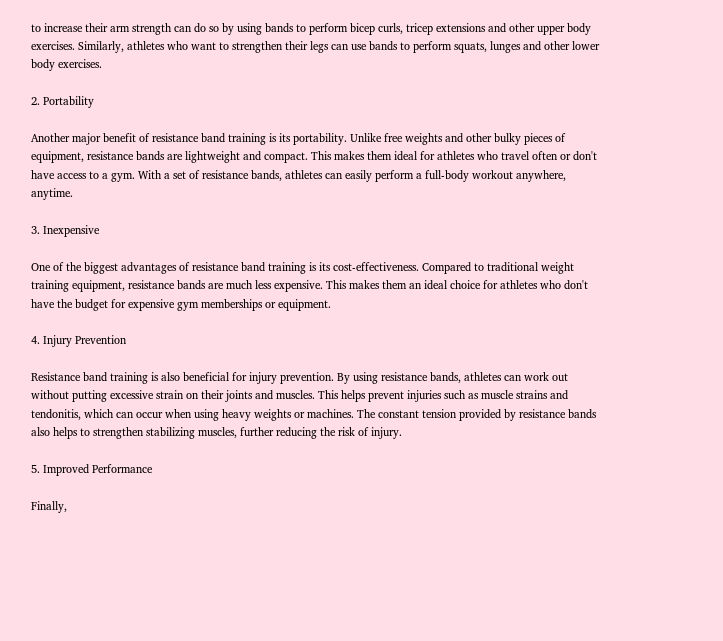to increase their arm strength can do so by using bands to perform bicep curls, tricep extensions and other upper body exercises. Similarly, athletes who want to strengthen their legs can use bands to perform squats, lunges and other lower body exercises.

2. Portability

Another major benefit of resistance band training is its portability. Unlike free weights and other bulky pieces of equipment, resistance bands are lightweight and compact. This makes them ideal for athletes who travel often or don't have access to a gym. With a set of resistance bands, athletes can easily perform a full-body workout anywhere, anytime.

3. Inexpensive

One of the biggest advantages of resistance band training is its cost-effectiveness. Compared to traditional weight training equipment, resistance bands are much less expensive. This makes them an ideal choice for athletes who don't have the budget for expensive gym memberships or equipment.

4. Injury Prevention

Resistance band training is also beneficial for injury prevention. By using resistance bands, athletes can work out without putting excessive strain on their joints and muscles. This helps prevent injuries such as muscle strains and tendonitis, which can occur when using heavy weights or machines. The constant tension provided by resistance bands also helps to strengthen stabilizing muscles, further reducing the risk of injury.

5. Improved Performance

Finally,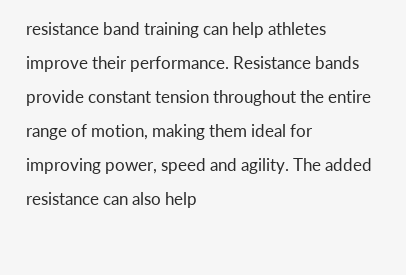resistance band training can help athletes improve their performance. Resistance bands provide constant tension throughout the entire range of motion, making them ideal for improving power, speed and agility. The added resistance can also help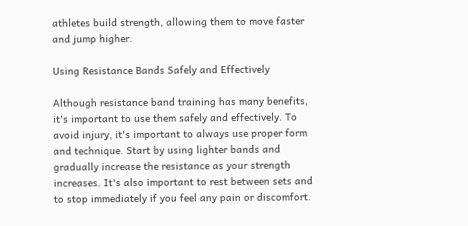athletes build strength, allowing them to move faster and jump higher.

Using Resistance Bands Safely and Effectively

Although resistance band training has many benefits, it's important to use them safely and effectively. To avoid injury, it's important to always use proper form and technique. Start by using lighter bands and gradually increase the resistance as your strength increases. It's also important to rest between sets and to stop immediately if you feel any pain or discomfort.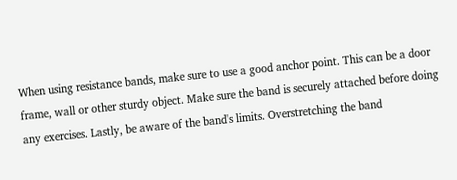When using resistance bands, make sure to use a good anchor point. This can be a door frame, wall or other sturdy object. Make sure the band is securely attached before doing any exercises. Lastly, be aware of the band's limits. Overstretching the band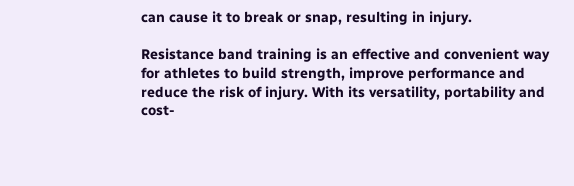can cause it to break or snap, resulting in injury.

Resistance band training is an effective and convenient way for athletes to build strength, improve performance and reduce the risk of injury. With its versatility, portability and cost-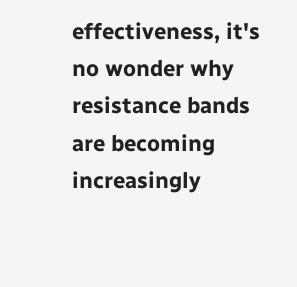effectiveness, it's no wonder why resistance bands are becoming increasingly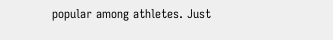popular among athletes. Just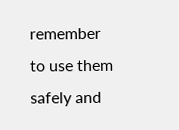remember to use them safely and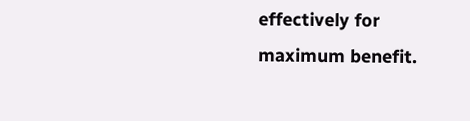effectively for maximum benefit.